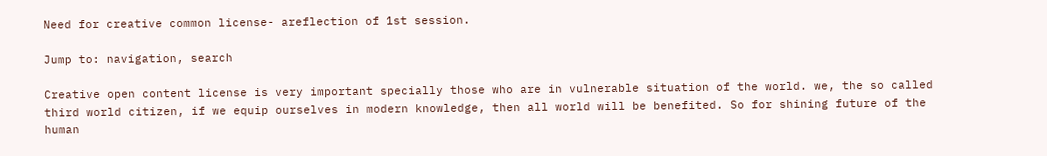Need for creative common license- areflection of 1st session.

Jump to: navigation, search

Creative open content license is very important specially those who are in vulnerable situation of the world. we, the so called third world citizen, if we equip ourselves in modern knowledge, then all world will be benefited. So for shining future of the human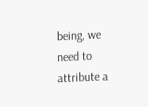being, we need to attribute a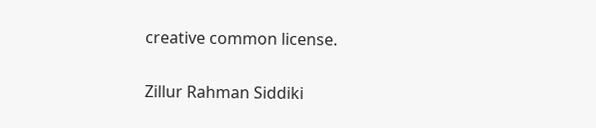creative common license.

Zillur Rahman Siddiki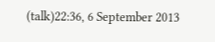(talk)22:36, 6 September 2013